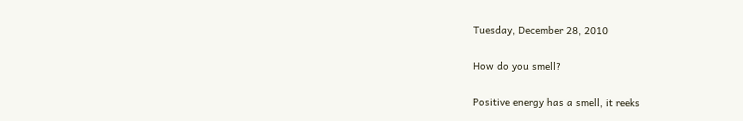Tuesday, December 28, 2010

How do you smell?

Positive energy has a smell, it reeks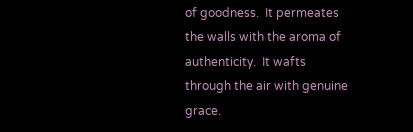of goodness.  It permeates the walls with the aroma of authenticity.  It wafts through the air with genuine grace.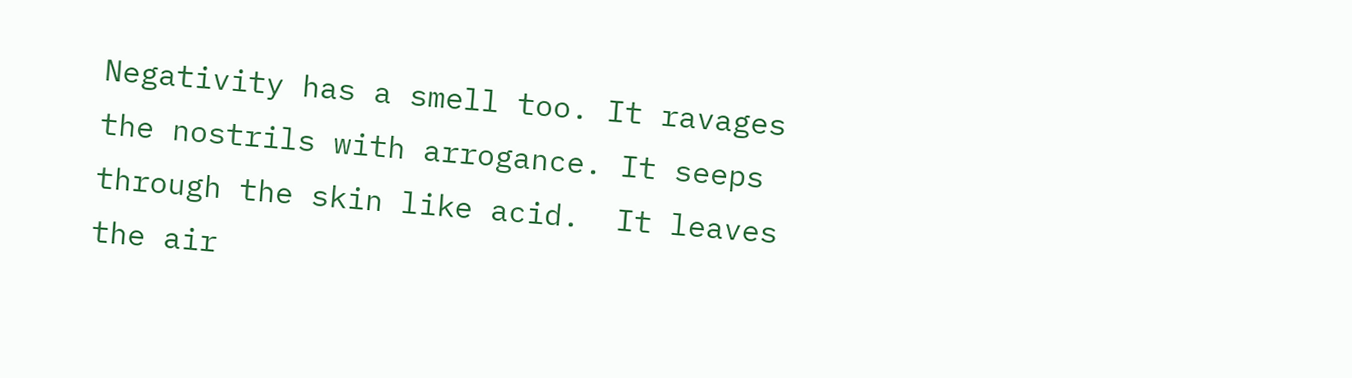Negativity has a smell too. It ravages the nostrils with arrogance. It seeps through the skin like acid.  It leaves the air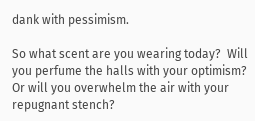dank with pessimism.

So what scent are you wearing today?  Will you perfume the halls with your optimism?  Or will you overwhelm the air with your repugnant stench?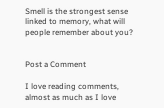Smell is the strongest sense linked to memory, what will people remember about you?


Post a Comment

I love reading comments, almost as much as I love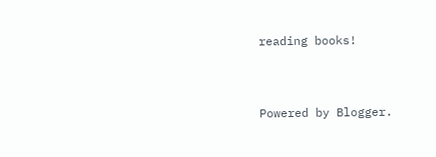reading books!


Powered by Blogger.